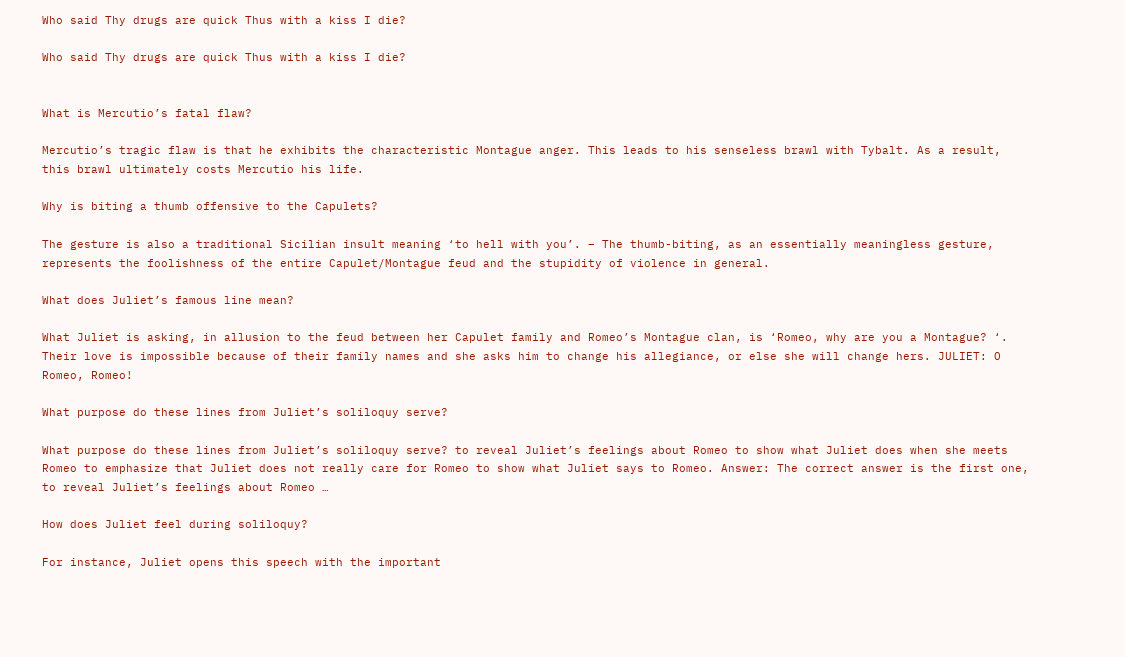Who said Thy drugs are quick Thus with a kiss I die?

Who said Thy drugs are quick Thus with a kiss I die?


What is Mercutio’s fatal flaw?

Mercutio’s tragic flaw is that he exhibits the characteristic Montague anger. This leads to his senseless brawl with Tybalt. As a result, this brawl ultimately costs Mercutio his life.

Why is biting a thumb offensive to the Capulets?

The gesture is also a traditional Sicilian insult meaning ‘to hell with you’. – The thumb-biting, as an essentially meaningless gesture, represents the foolishness of the entire Capulet/Montague feud and the stupidity of violence in general.

What does Juliet’s famous line mean?

What Juliet is asking, in allusion to the feud between her Capulet family and Romeo’s Montague clan, is ‘Romeo, why are you a Montague? ‘. Their love is impossible because of their family names and she asks him to change his allegiance, or else she will change hers. JULIET: O Romeo, Romeo!

What purpose do these lines from Juliet’s soliloquy serve?

What purpose do these lines from Juliet’s soliloquy serve? to reveal Juliet’s feelings about Romeo to show what Juliet does when she meets Romeo to emphasize that Juliet does not really care for Romeo to show what Juliet says to Romeo. Answer: The correct answer is the first one, to reveal Juliet’s feelings about Romeo …

How does Juliet feel during soliloquy?

For instance, Juliet opens this speech with the important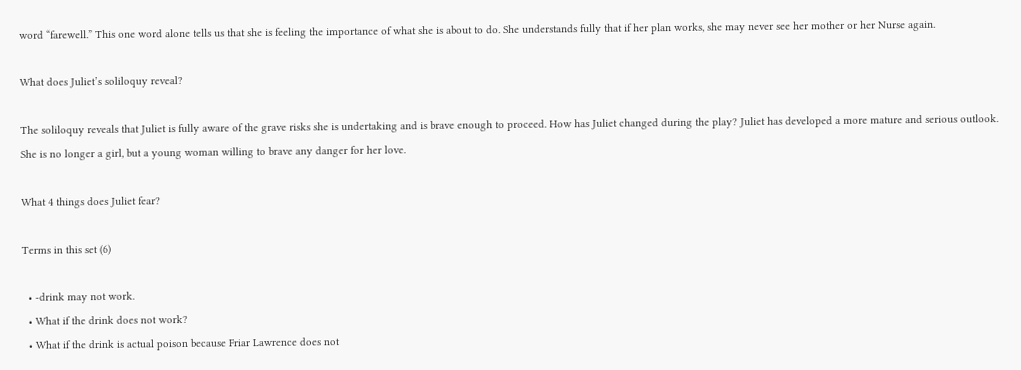word “farewell.” This one word alone tells us that she is feeling the importance of what she is about to do. She understands fully that if her plan works, she may never see her mother or her Nurse again.

What does Juliet’s soliloquy reveal?

The soliloquy reveals that Juliet is fully aware of the grave risks she is undertaking and is brave enough to proceed. How has Juliet changed during the play? Juliet has developed a more mature and serious outlook. She is no longer a girl, but a young woman willing to brave any danger for her love.

What 4 things does Juliet fear?

Terms in this set (6)

  • -drink may not work.
  • What if the drink does not work?
  • What if the drink is actual poison because Friar Lawrence does not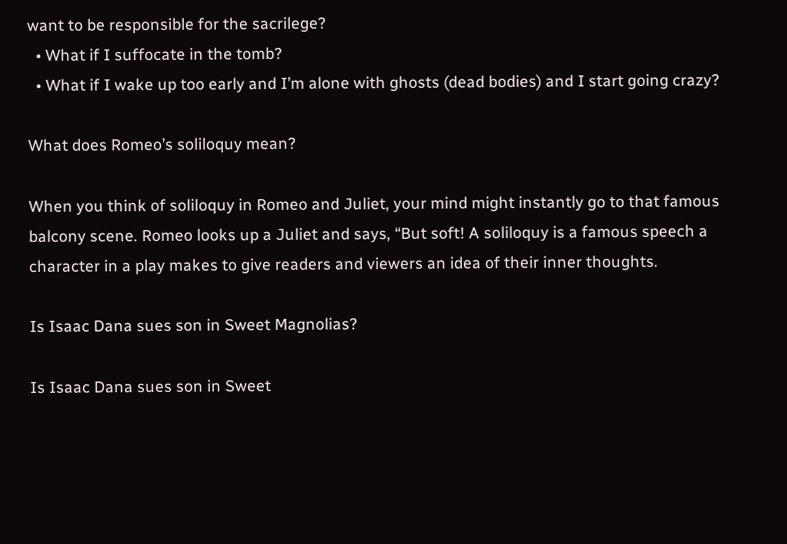want to be responsible for the sacrilege?
  • What if I suffocate in the tomb?
  • What if I wake up too early and I’m alone with ghosts (dead bodies) and I start going crazy?

What does Romeo’s soliloquy mean?

When you think of soliloquy in Romeo and Juliet, your mind might instantly go to that famous balcony scene. Romeo looks up a Juliet and says, “But soft! A soliloquy is a famous speech a character in a play makes to give readers and viewers an idea of their inner thoughts.

Is Isaac Dana sues son in Sweet Magnolias?

Is Isaac Dana sues son in Sweet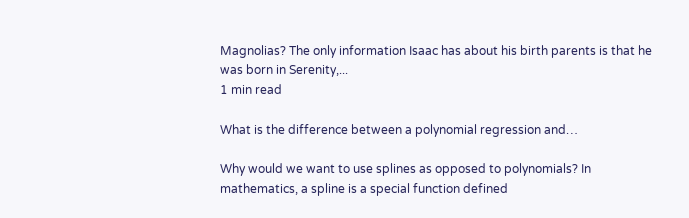Magnolias? The only information Isaac has about his birth parents is that he was born in Serenity,...
1 min read

What is the difference between a polynomial regression and…

Why would we want to use splines as opposed to polynomials? In mathematics, a spline is a special function defined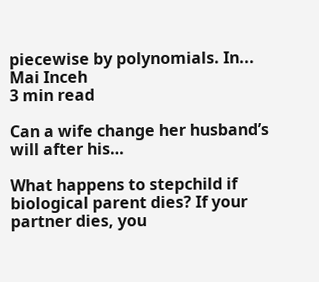piecewise by polynomials. In...
Mai Inceh
3 min read

Can a wife change her husband’s will after his…

What happens to stepchild if biological parent dies? If your partner dies, you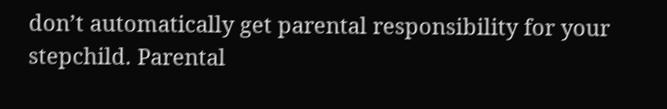don’t automatically get parental responsibility for your stepchild. Parental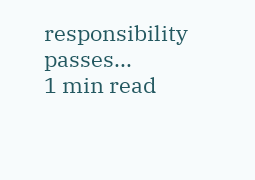responsibility passes...
1 min read